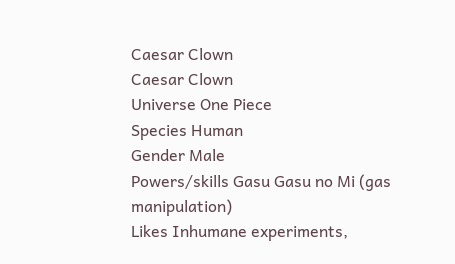Caesar Clown
Caesar Clown
Universe One Piece
Species Human
Gender Male
Powers/skills Gasu Gasu no Mi (gas manipulation)
Likes Inhumane experiments,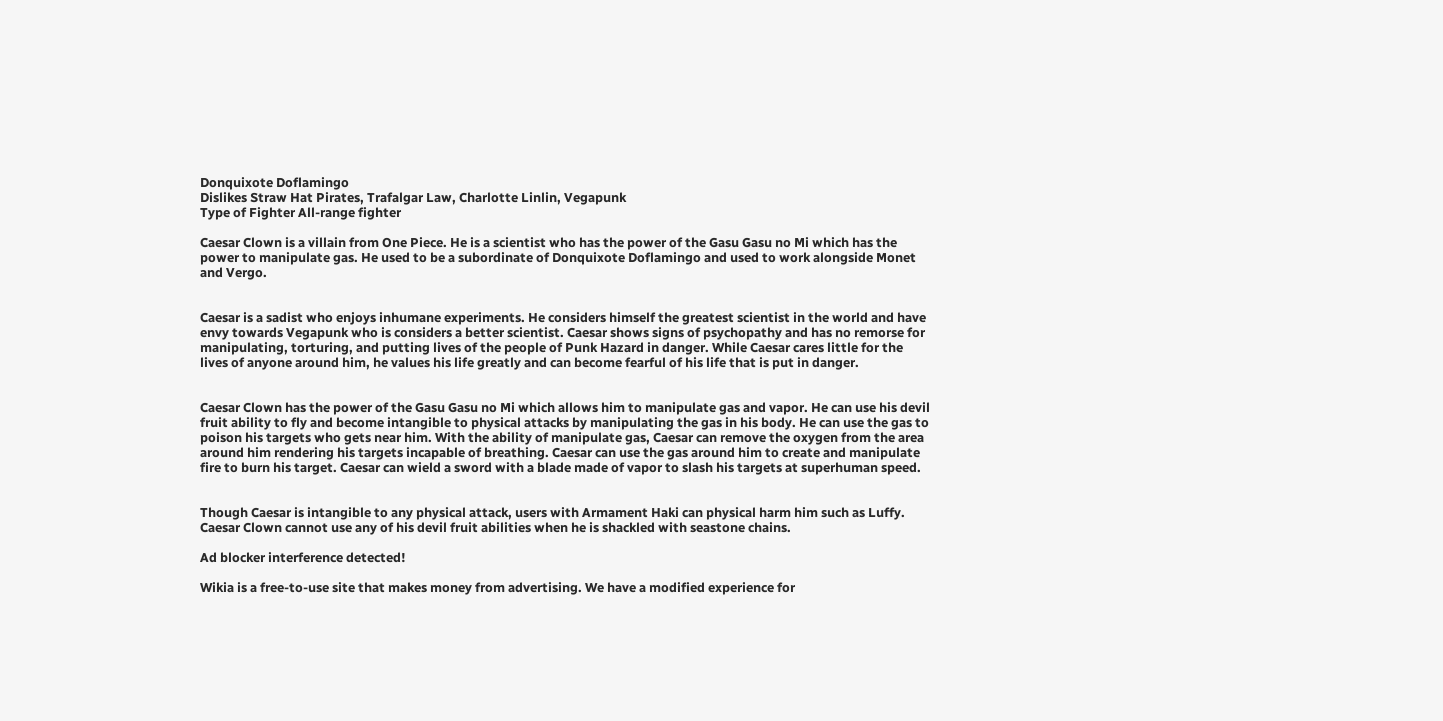Donquixote Doflamingo
Dislikes Straw Hat Pirates, Trafalgar Law, Charlotte Linlin, Vegapunk
Type of Fighter All-range fighter

Caesar Clown is a villain from One Piece. He is a scientist who has the power of the Gasu Gasu no Mi which has the power to manipulate gas. He used to be a subordinate of Donquixote Doflamingo and used to work alongside Monet and Vergo.


Caesar is a sadist who enjoys inhumane experiments. He considers himself the greatest scientist in the world and have envy towards Vegapunk who is considers a better scientist. Caesar shows signs of psychopathy and has no remorse for manipulating, torturing, and putting lives of the people of Punk Hazard in danger. While Caesar cares little for the lives of anyone around him, he values his life greatly and can become fearful of his life that is put in danger.


Caesar Clown has the power of the Gasu Gasu no Mi which allows him to manipulate gas and vapor. He can use his devil fruit ability to fly and become intangible to physical attacks by manipulating the gas in his body. He can use the gas to poison his targets who gets near him. With the ability of manipulate gas, Caesar can remove the oxygen from the area around him rendering his targets incapable of breathing. Caesar can use the gas around him to create and manipulate fire to burn his target. Caesar can wield a sword with a blade made of vapor to slash his targets at superhuman speed.


Though Caesar is intangible to any physical attack, users with Armament Haki can physical harm him such as Luffy. Caesar Clown cannot use any of his devil fruit abilities when he is shackled with seastone chains.

Ad blocker interference detected!

Wikia is a free-to-use site that makes money from advertising. We have a modified experience for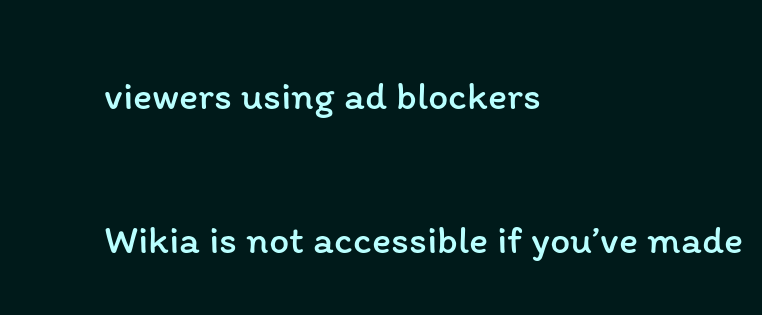viewers using ad blockers

Wikia is not accessible if you’ve made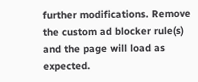further modifications. Remove the custom ad blocker rule(s) and the page will load as expected.